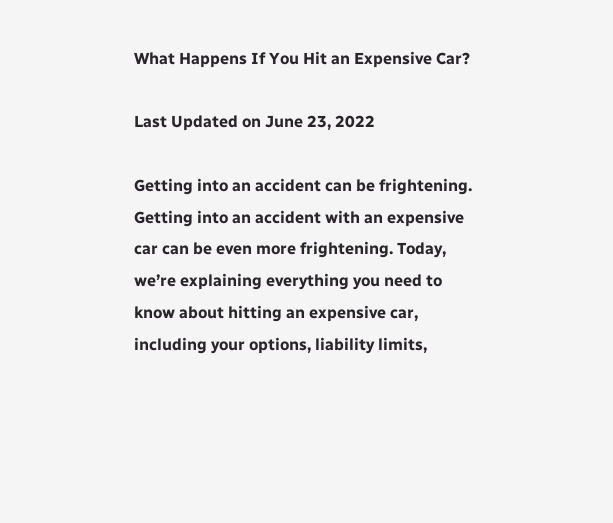What Happens If You Hit an Expensive Car?

Last Updated on June 23, 2022

Getting into an accident can be frightening. Getting into an accident with an expensive car can be even more frightening. Today, we’re explaining everything you need to know about hitting an expensive car, including your options, liability limits,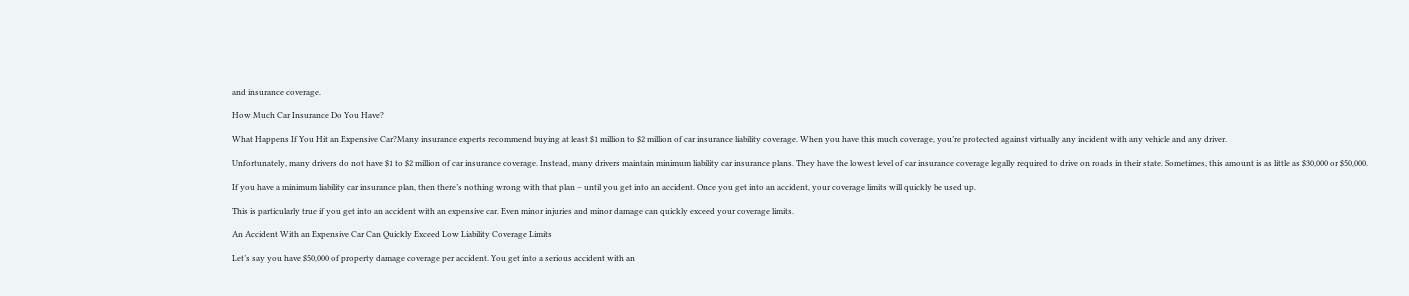and insurance coverage.

How Much Car Insurance Do You Have?

What Happens If You Hit an Expensive Car?Many insurance experts recommend buying at least $1 million to $2 million of car insurance liability coverage. When you have this much coverage, you’re protected against virtually any incident with any vehicle and any driver.

Unfortunately, many drivers do not have $1 to $2 million of car insurance coverage. Instead, many drivers maintain minimum liability car insurance plans. They have the lowest level of car insurance coverage legally required to drive on roads in their state. Sometimes, this amount is as little as $30,000 or $50,000.

If you have a minimum liability car insurance plan, then there’s nothing wrong with that plan – until you get into an accident. Once you get into an accident, your coverage limits will quickly be used up.

This is particularly true if you get into an accident with an expensive car. Even minor injuries and minor damage can quickly exceed your coverage limits.

An Accident With an Expensive Car Can Quickly Exceed Low Liability Coverage Limits

Let’s say you have $50,000 of property damage coverage per accident. You get into a serious accident with an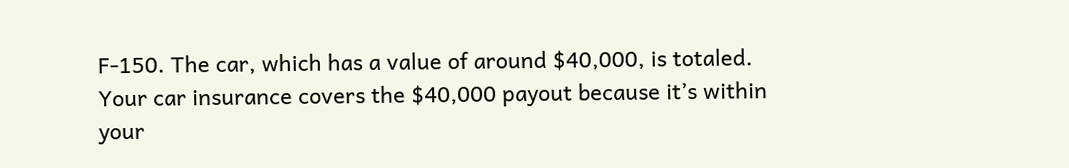F-150. The car, which has a value of around $40,000, is totaled. Your car insurance covers the $40,000 payout because it’s within your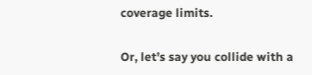coverage limits.

Or, let’s say you collide with a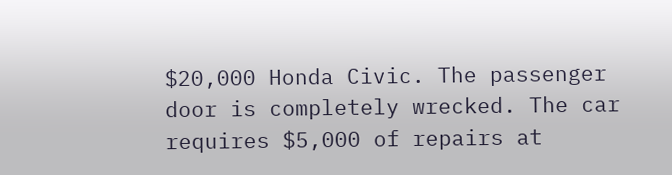$20,000 Honda Civic. The passenger door is completely wrecked. The car requires $5,000 of repairs at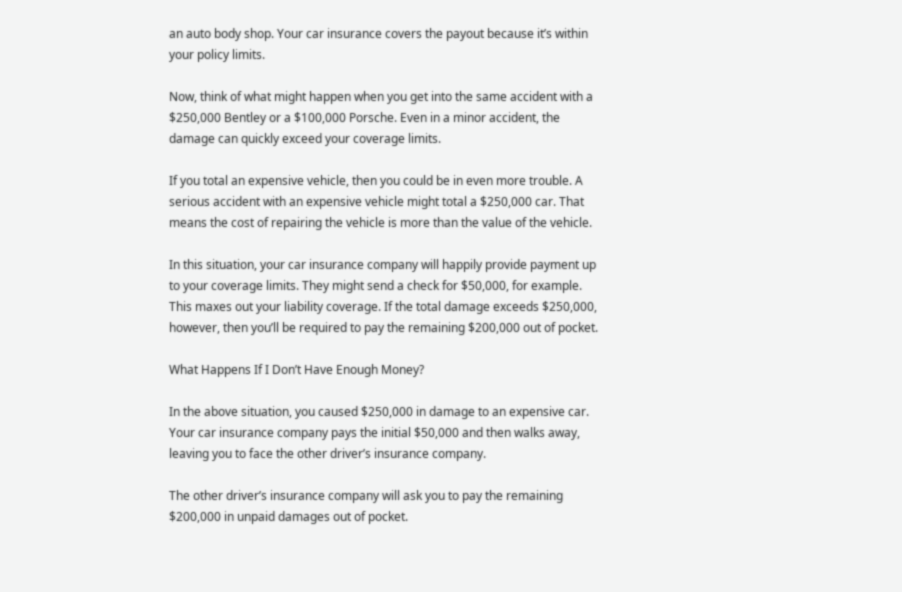an auto body shop. Your car insurance covers the payout because it’s within your policy limits.

Now, think of what might happen when you get into the same accident with a $250,000 Bentley or a $100,000 Porsche. Even in a minor accident, the damage can quickly exceed your coverage limits.

If you total an expensive vehicle, then you could be in even more trouble. A serious accident with an expensive vehicle might total a $250,000 car. That means the cost of repairing the vehicle is more than the value of the vehicle.

In this situation, your car insurance company will happily provide payment up to your coverage limits. They might send a check for $50,000, for example. This maxes out your liability coverage. If the total damage exceeds $250,000, however, then you’ll be required to pay the remaining $200,000 out of pocket.

What Happens If I Don’t Have Enough Money?

In the above situation, you caused $250,000 in damage to an expensive car. Your car insurance company pays the initial $50,000 and then walks away, leaving you to face the other driver’s insurance company.

The other driver’s insurance company will ask you to pay the remaining $200,000 in unpaid damages out of pocket.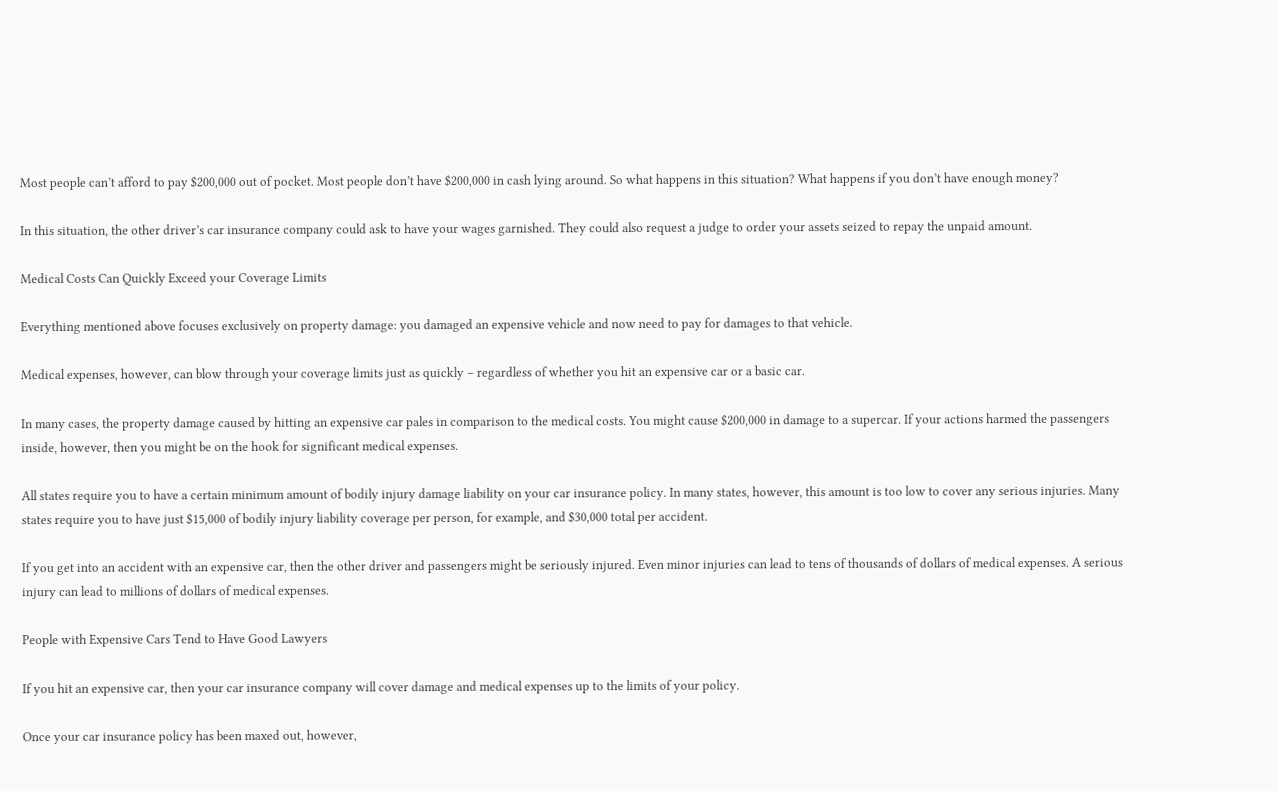Most people can’t afford to pay $200,000 out of pocket. Most people don’t have $200,000 in cash lying around. So what happens in this situation? What happens if you don’t have enough money?

In this situation, the other driver’s car insurance company could ask to have your wages garnished. They could also request a judge to order your assets seized to repay the unpaid amount.

Medical Costs Can Quickly Exceed your Coverage Limits

Everything mentioned above focuses exclusively on property damage: you damaged an expensive vehicle and now need to pay for damages to that vehicle.

Medical expenses, however, can blow through your coverage limits just as quickly – regardless of whether you hit an expensive car or a basic car.

In many cases, the property damage caused by hitting an expensive car pales in comparison to the medical costs. You might cause $200,000 in damage to a supercar. If your actions harmed the passengers inside, however, then you might be on the hook for significant medical expenses.

All states require you to have a certain minimum amount of bodily injury damage liability on your car insurance policy. In many states, however, this amount is too low to cover any serious injuries. Many states require you to have just $15,000 of bodily injury liability coverage per person, for example, and $30,000 total per accident.

If you get into an accident with an expensive car, then the other driver and passengers might be seriously injured. Even minor injuries can lead to tens of thousands of dollars of medical expenses. A serious injury can lead to millions of dollars of medical expenses.

People with Expensive Cars Tend to Have Good Lawyers

If you hit an expensive car, then your car insurance company will cover damage and medical expenses up to the limits of your policy.

Once your car insurance policy has been maxed out, however,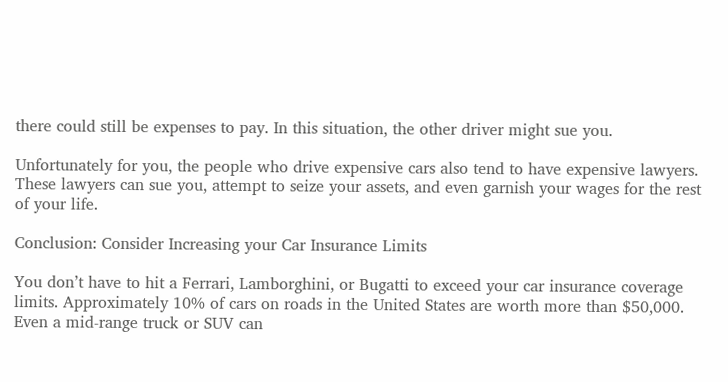there could still be expenses to pay. In this situation, the other driver might sue you.

Unfortunately for you, the people who drive expensive cars also tend to have expensive lawyers. These lawyers can sue you, attempt to seize your assets, and even garnish your wages for the rest of your life.

Conclusion: Consider Increasing your Car Insurance Limits

You don’t have to hit a Ferrari, Lamborghini, or Bugatti to exceed your car insurance coverage limits. Approximately 10% of cars on roads in the United States are worth more than $50,000. Even a mid-range truck or SUV can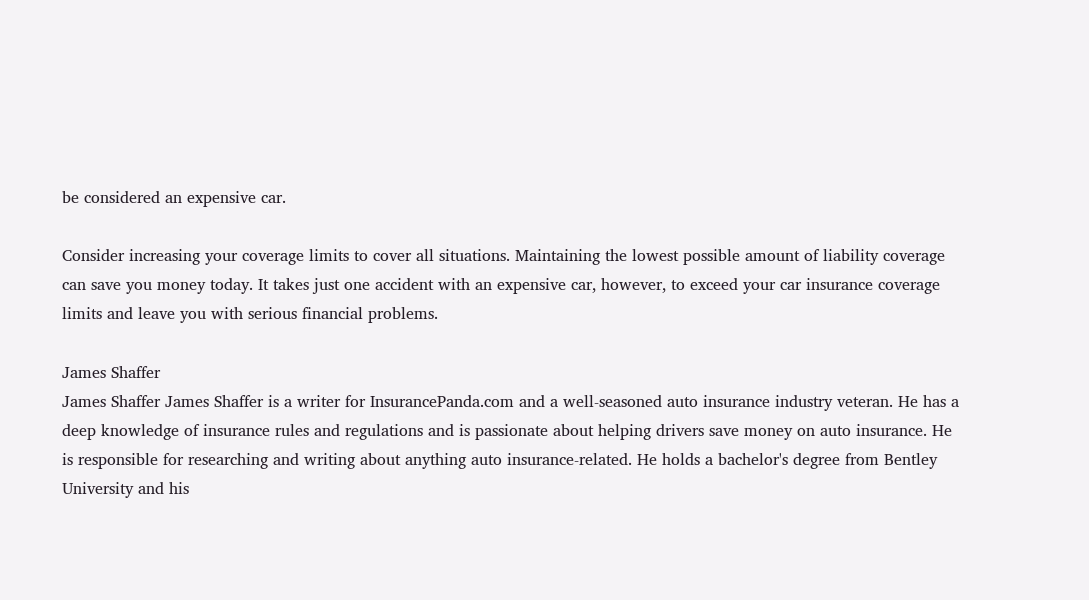be considered an expensive car.

Consider increasing your coverage limits to cover all situations. Maintaining the lowest possible amount of liability coverage can save you money today. It takes just one accident with an expensive car, however, to exceed your car insurance coverage limits and leave you with serious financial problems.

James Shaffer
James Shaffer James Shaffer is a writer for InsurancePanda.com and a well-seasoned auto insurance industry veteran. He has a deep knowledge of insurance rules and regulations and is passionate about helping drivers save money on auto insurance. He is responsible for researching and writing about anything auto insurance-related. He holds a bachelor's degree from Bentley University and his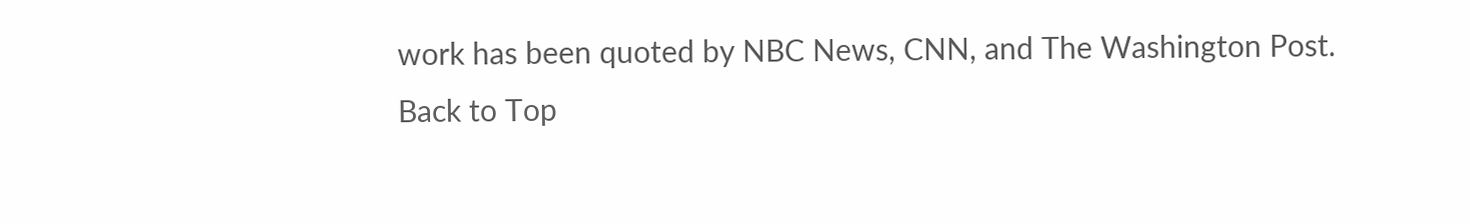work has been quoted by NBC News, CNN, and The Washington Post.
Back to Top